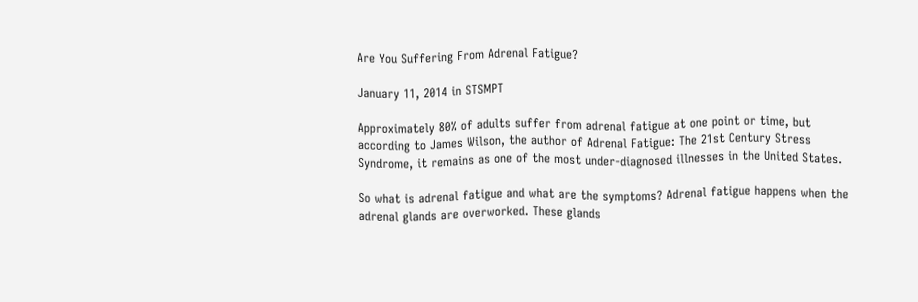Are You Suffering From Adrenal Fatigue?

January 11, 2014 in STSMPT

Approximately 80% of adults suffer from adrenal fatigue at one point or time, but according to James Wilson, the author of Adrenal Fatigue: The 21st Century Stress Syndrome, it remains as one of the most under-diagnosed illnesses in the United States.

So what is adrenal fatigue and what are the symptoms? Adrenal fatigue happens when the adrenal glands are overworked. These glands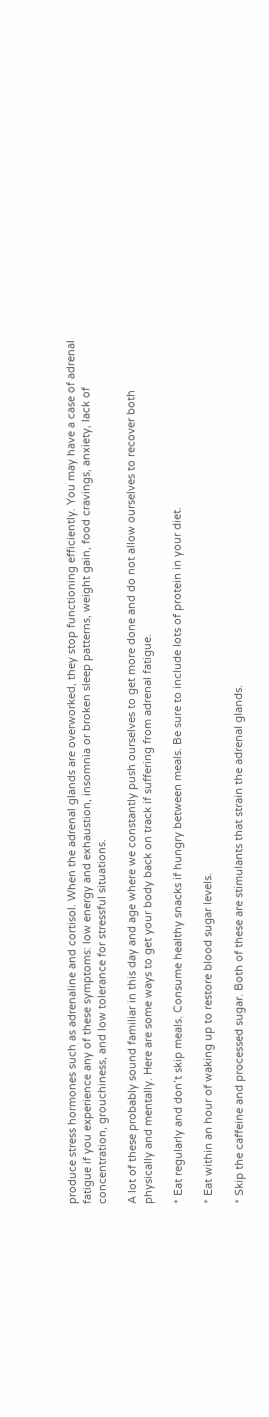produce stress hormones such as adrenaline and cortisol. When the adrenal glands are overworked, they stop functioning efficiently. You may have a case of adrenal fatigue if you experience any of these symptoms: low energy and exhaustion, insomnia or broken sleep patterns, weight gain, food cravings, anxiety, lack of concentration, grouchiness, and low tolerance for stressful situations.

A lot of these probably sound familiar in this day and age where we constantly push ourselves to get more done and do not allow ourselves to recover both physically and mentally. Here are some ways to get your body back on track if suffering from adrenal fatigue.

* Eat regularly and don’t skip meals. Consume healthy snacks if hungry between meals. Be sure to include lots of protein in your diet.

* Eat within an hour of waking up to restore blood sugar levels.

* Skip the caffeine and processed sugar. Both of these are stimulants that strain the adrenal glands.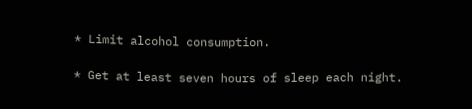* Limit alcohol consumption.

* Get at least seven hours of sleep each night.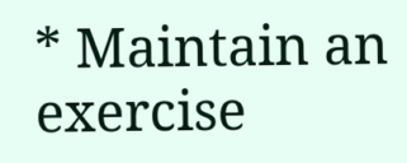* Maintain an exercise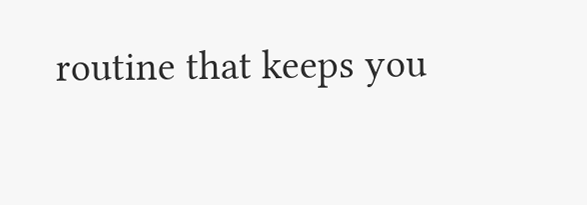routine that keeps you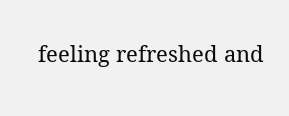feeling refreshed and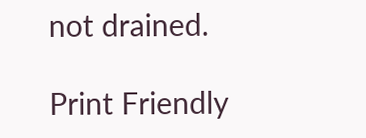not drained.

Print Friendly